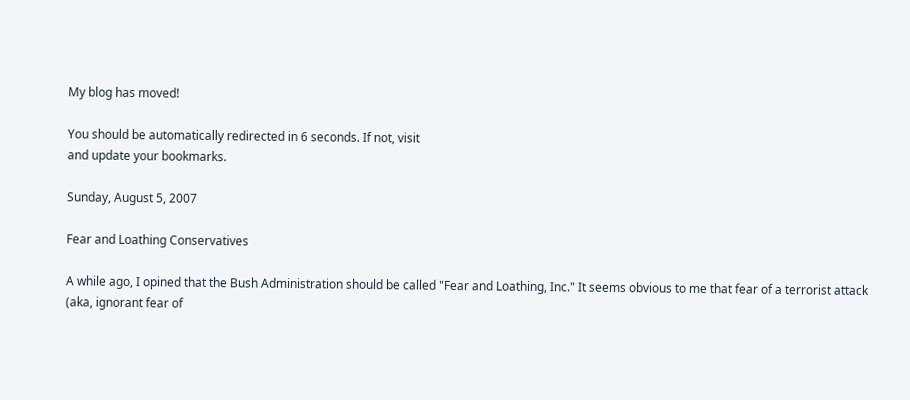My blog has moved!

You should be automatically redirected in 6 seconds. If not, visit
and update your bookmarks.

Sunday, August 5, 2007

Fear and Loathing Conservatives

A while ago, I opined that the Bush Administration should be called "Fear and Loathing, Inc." It seems obvious to me that fear of a terrorist attack (aka, ignorant fear of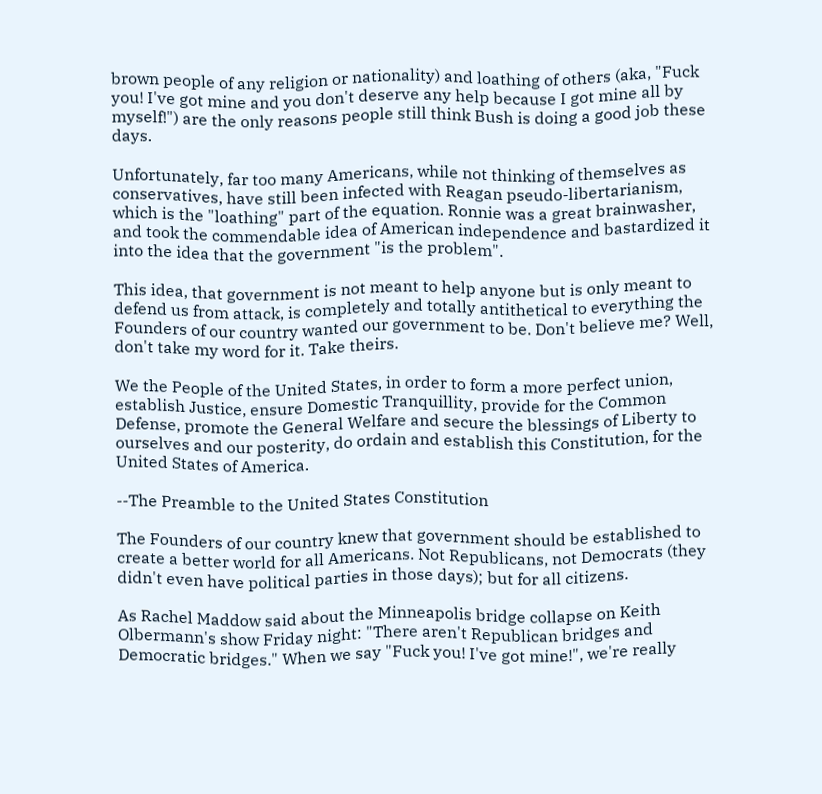brown people of any religion or nationality) and loathing of others (aka, "Fuck you! I've got mine and you don't deserve any help because I got mine all by myself!") are the only reasons people still think Bush is doing a good job these days.

Unfortunately, far too many Americans, while not thinking of themselves as conservatives, have still been infected with Reagan pseudo-libertarianism, which is the "loathing" part of the equation. Ronnie was a great brainwasher, and took the commendable idea of American independence and bastardized it into the idea that the government "is the problem".

This idea, that government is not meant to help anyone but is only meant to defend us from attack, is completely and totally antithetical to everything the Founders of our country wanted our government to be. Don't believe me? Well, don't take my word for it. Take theirs.

We the People of the United States, in order to form a more perfect union, establish Justice, ensure Domestic Tranquillity, provide for the Common Defense, promote the General Welfare and secure the blessings of Liberty to ourselves and our posterity, do ordain and establish this Constitution, for the United States of America.

--The Preamble to the United States Constitution

The Founders of our country knew that government should be established to create a better world for all Americans. Not Republicans, not Democrats (they didn't even have political parties in those days); but for all citizens.

As Rachel Maddow said about the Minneapolis bridge collapse on Keith Olbermann's show Friday night: "There aren't Republican bridges and Democratic bridges." When we say "Fuck you! I've got mine!", we're really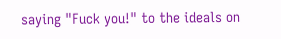saying "Fuck you!" to the ideals on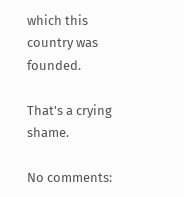which this country was founded.

That's a crying shame.

No comments: